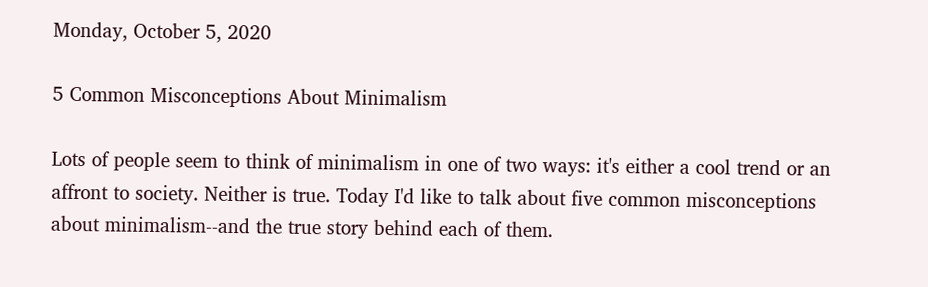Monday, October 5, 2020

5 Common Misconceptions About Minimalism

Lots of people seem to think of minimalism in one of two ways: it's either a cool trend or an affront to society. Neither is true. Today I'd like to talk about five common misconceptions about minimalism--and the true story behind each of them.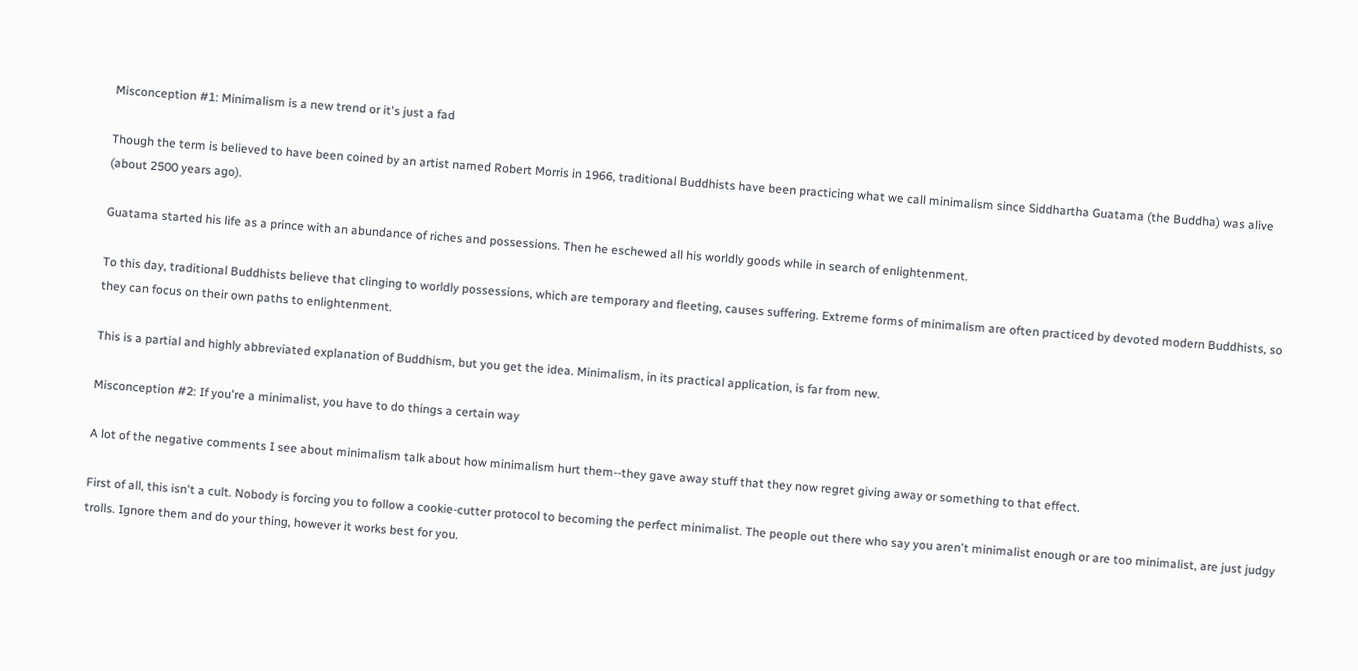Misconception #1: Minimalism is a new trend or it's just a fad

Though the term is believed to have been coined by an artist named Robert Morris in 1966, traditional Buddhists have been practicing what we call minimalism since Siddhartha Guatama (the Buddha) was alive (about 2500 years ago).

Guatama started his life as a prince with an abundance of riches and possessions. Then he eschewed all his worldly goods while in search of enlightenment.

To this day, traditional Buddhists believe that clinging to worldly possessions, which are temporary and fleeting, causes suffering. Extreme forms of minimalism are often practiced by devoted modern Buddhists, so they can focus on their own paths to enlightenment.

This is a partial and highly abbreviated explanation of Buddhism, but you get the idea. Minimalism, in its practical application, is far from new.

Misconception #2: If you're a minimalist, you have to do things a certain way

A lot of the negative comments I see about minimalism talk about how minimalism hurt them--they gave away stuff that they now regret giving away or something to that effect.

First of all, this isn't a cult. Nobody is forcing you to follow a cookie-cutter protocol to becoming the perfect minimalist. The people out there who say you aren't minimalist enough or are too minimalist, are just judgy trolls. Ignore them and do your thing, however it works best for you.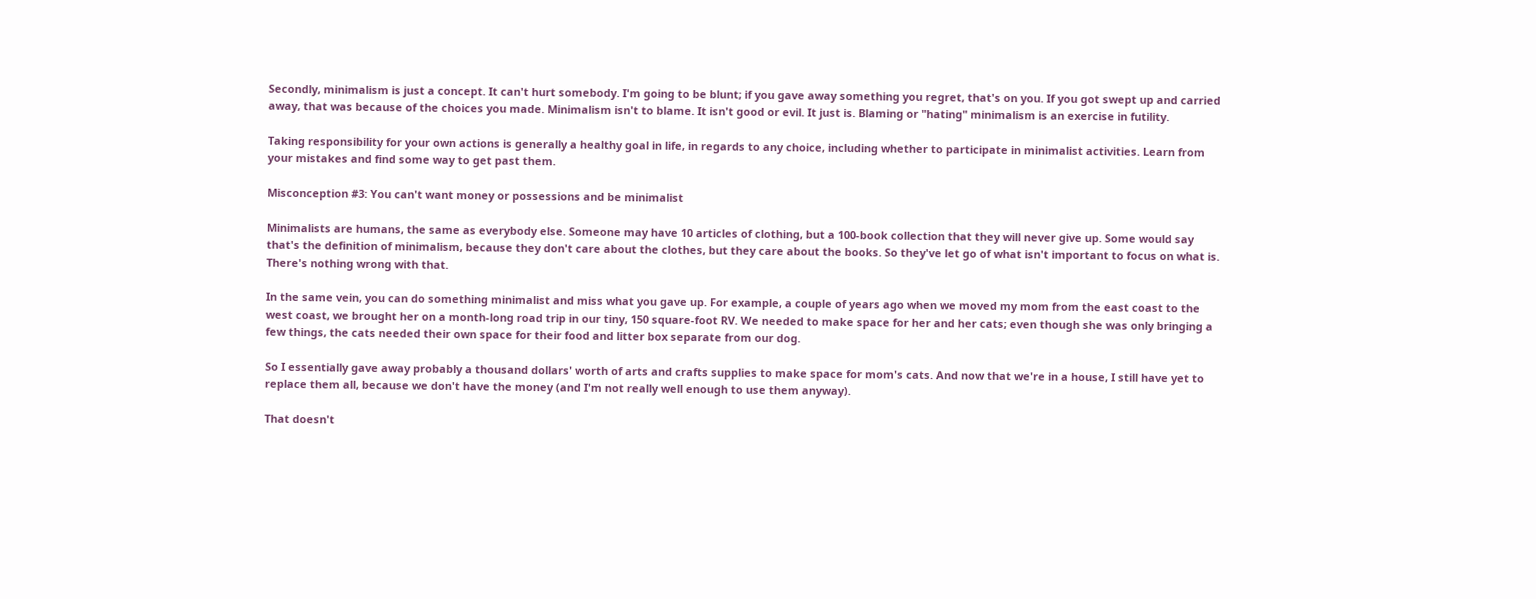Secondly, minimalism is just a concept. It can't hurt somebody. I'm going to be blunt; if you gave away something you regret, that's on you. If you got swept up and carried away, that was because of the choices you made. Minimalism isn't to blame. It isn't good or evil. It just is. Blaming or "hating" minimalism is an exercise in futility.

Taking responsibility for your own actions is generally a healthy goal in life, in regards to any choice, including whether to participate in minimalist activities. Learn from your mistakes and find some way to get past them.

Misconception #3: You can't want money or possessions and be minimalist

Minimalists are humans, the same as everybody else. Someone may have 10 articles of clothing, but a 100-book collection that they will never give up. Some would say that's the definition of minimalism, because they don't care about the clothes, but they care about the books. So they've let go of what isn't important to focus on what is. There's nothing wrong with that.

In the same vein, you can do something minimalist and miss what you gave up. For example, a couple of years ago when we moved my mom from the east coast to the west coast, we brought her on a month-long road trip in our tiny, 150 square-foot RV. We needed to make space for her and her cats; even though she was only bringing a few things, the cats needed their own space for their food and litter box separate from our dog.

So I essentially gave away probably a thousand dollars' worth of arts and crafts supplies to make space for mom's cats. And now that we're in a house, I still have yet to replace them all, because we don't have the money (and I'm not really well enough to use them anyway).

That doesn't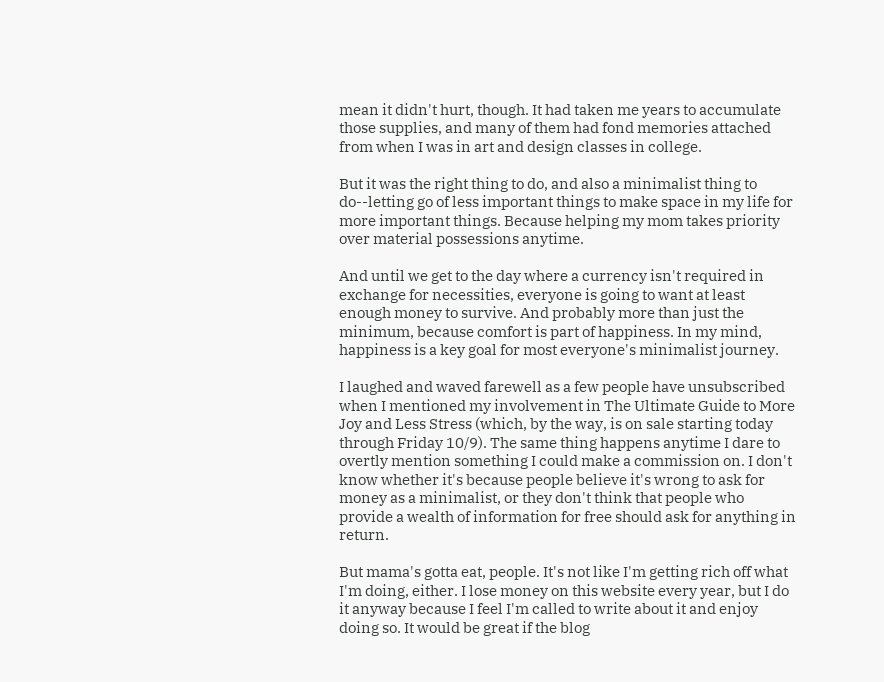mean it didn't hurt, though. It had taken me years to accumulate those supplies, and many of them had fond memories attached from when I was in art and design classes in college.

But it was the right thing to do, and also a minimalist thing to do--letting go of less important things to make space in my life for more important things. Because helping my mom takes priority over material possessions anytime.

And until we get to the day where a currency isn't required in exchange for necessities, everyone is going to want at least enough money to survive. And probably more than just the minimum, because comfort is part of happiness. In my mind, happiness is a key goal for most everyone's minimalist journey.

I laughed and waved farewell as a few people have unsubscribed when I mentioned my involvement in The Ultimate Guide to More Joy and Less Stress (which, by the way, is on sale starting today through Friday 10/9). The same thing happens anytime I dare to overtly mention something I could make a commission on. I don't know whether it's because people believe it's wrong to ask for money as a minimalist, or they don't think that people who provide a wealth of information for free should ask for anything in return.

But mama's gotta eat, people. It's not like I'm getting rich off what I'm doing, either. I lose money on this website every year, but I do it anyway because I feel I'm called to write about it and enjoy doing so. It would be great if the blog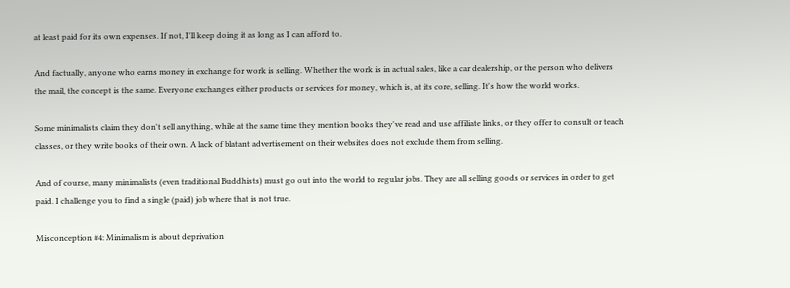at least paid for its own expenses. If not, I'll keep doing it as long as I can afford to.

And factually, anyone who earns money in exchange for work is selling. Whether the work is in actual sales, like a car dealership, or the person who delivers the mail, the concept is the same. Everyone exchanges either products or services for money, which is, at its core, selling. It's how the world works.

Some minimalists claim they don't sell anything, while at the same time they mention books they've read and use affiliate links, or they offer to consult or teach classes, or they write books of their own. A lack of blatant advertisement on their websites does not exclude them from selling.

And of course, many minimalists (even traditional Buddhists) must go out into the world to regular jobs. They are all selling goods or services in order to get paid. I challenge you to find a single (paid) job where that is not true.

Misconception #4: Minimalism is about deprivation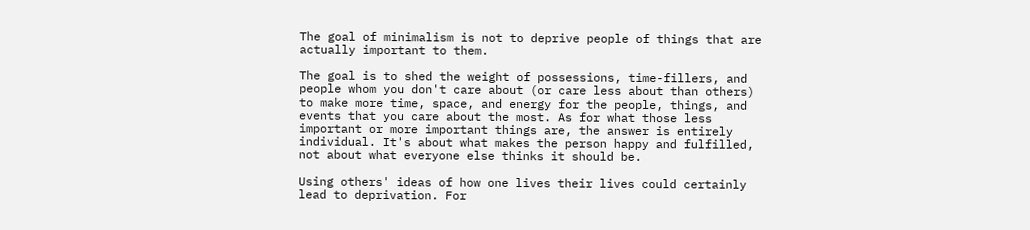The goal of minimalism is not to deprive people of things that are actually important to them.

The goal is to shed the weight of possessions, time-fillers, and people whom you don't care about (or care less about than others) to make more time, space, and energy for the people, things, and events that you care about the most. As for what those less important or more important things are, the answer is entirely individual. It's about what makes the person happy and fulfilled, not about what everyone else thinks it should be.

Using others' ideas of how one lives their lives could certainly lead to deprivation. For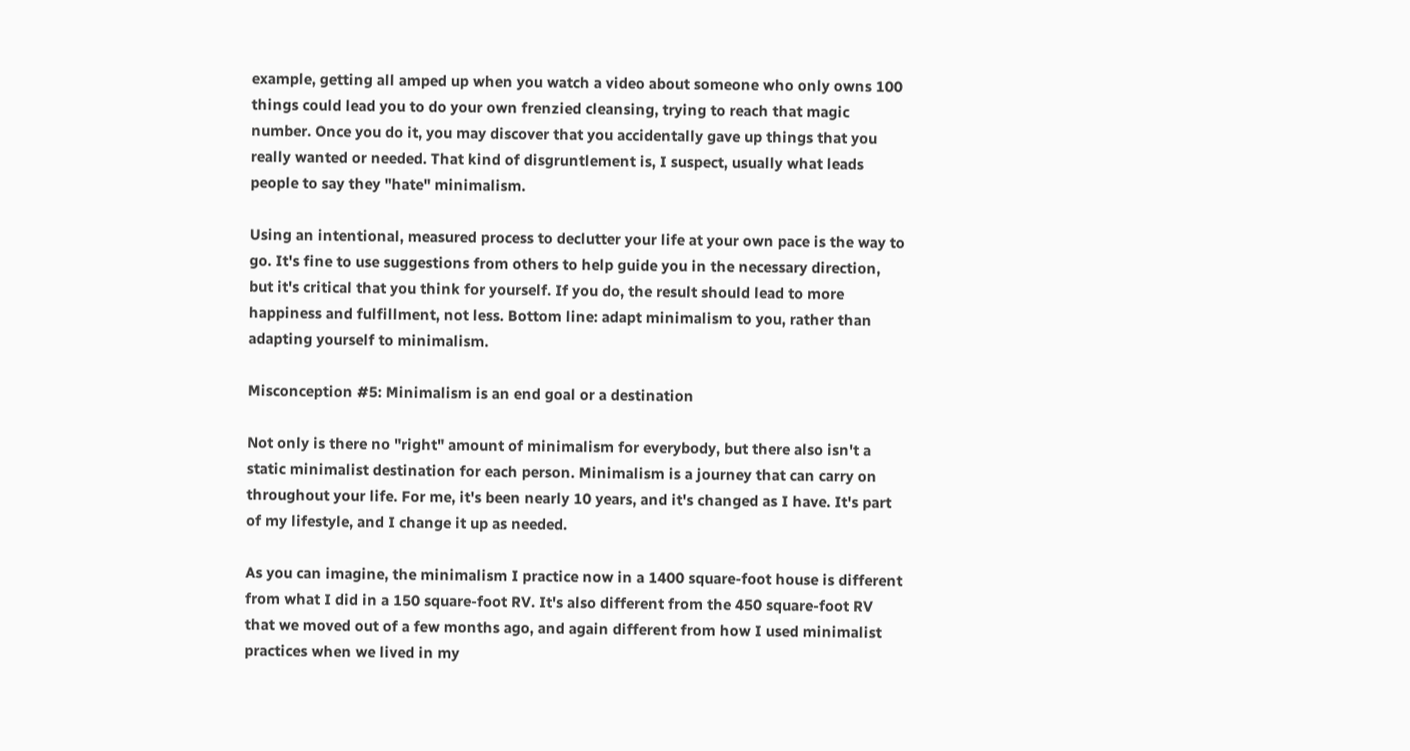example, getting all amped up when you watch a video about someone who only owns 100 things could lead you to do your own frenzied cleansing, trying to reach that magic number. Once you do it, you may discover that you accidentally gave up things that you really wanted or needed. That kind of disgruntlement is, I suspect, usually what leads people to say they "hate" minimalism.

Using an intentional, measured process to declutter your life at your own pace is the way to go. It's fine to use suggestions from others to help guide you in the necessary direction, but it's critical that you think for yourself. If you do, the result should lead to more happiness and fulfillment, not less. Bottom line: adapt minimalism to you, rather than adapting yourself to minimalism.

Misconception #5: Minimalism is an end goal or a destination

Not only is there no "right" amount of minimalism for everybody, but there also isn't a static minimalist destination for each person. Minimalism is a journey that can carry on throughout your life. For me, it's been nearly 10 years, and it's changed as I have. It's part of my lifestyle, and I change it up as needed.

As you can imagine, the minimalism I practice now in a 1400 square-foot house is different from what I did in a 150 square-foot RV. It's also different from the 450 square-foot RV that we moved out of a few months ago, and again different from how I used minimalist practices when we lived in my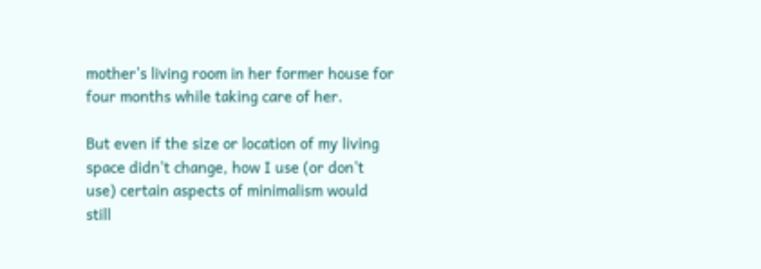mother's living room in her former house for four months while taking care of her.

But even if the size or location of my living space didn't change, how I use (or don't use) certain aspects of minimalism would still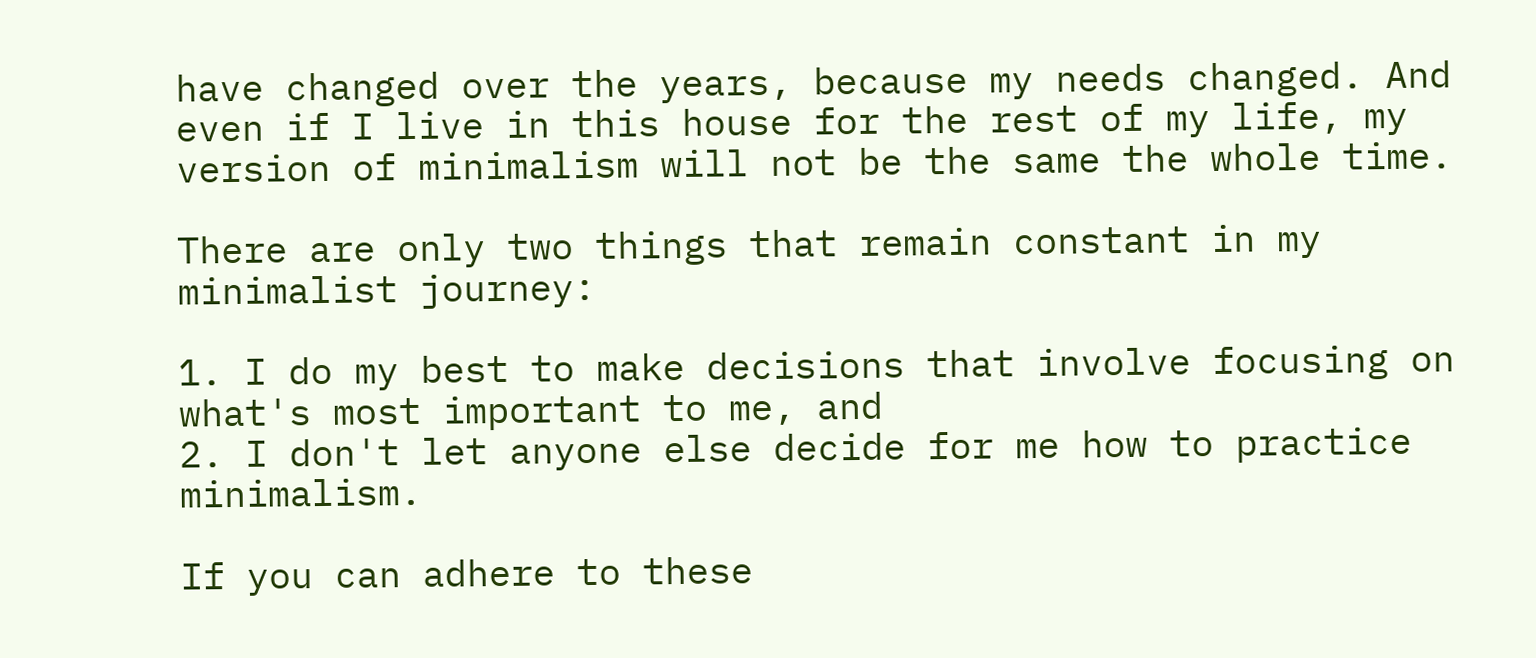have changed over the years, because my needs changed. And even if I live in this house for the rest of my life, my version of minimalism will not be the same the whole time.

There are only two things that remain constant in my minimalist journey:

1. I do my best to make decisions that involve focusing on what's most important to me, and
2. I don't let anyone else decide for me how to practice minimalism.

If you can adhere to these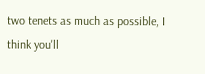two tenets as much as possible, I think you'll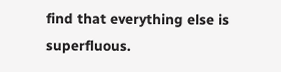find that everything else is superfluous.